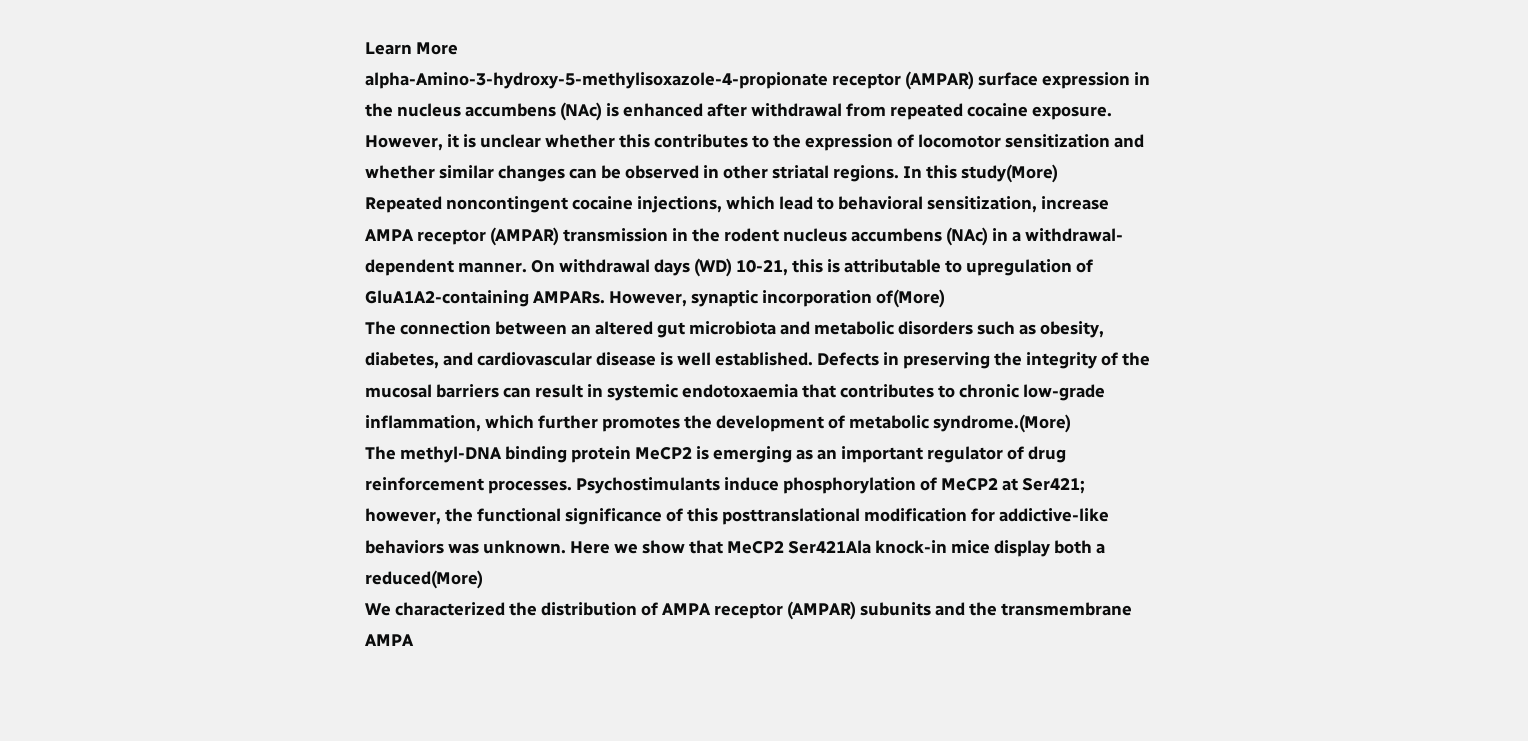Learn More
alpha-Amino-3-hydroxy-5-methylisoxazole-4-propionate receptor (AMPAR) surface expression in the nucleus accumbens (NAc) is enhanced after withdrawal from repeated cocaine exposure. However, it is unclear whether this contributes to the expression of locomotor sensitization and whether similar changes can be observed in other striatal regions. In this study(More)
Repeated noncontingent cocaine injections, which lead to behavioral sensitization, increase AMPA receptor (AMPAR) transmission in the rodent nucleus accumbens (NAc) in a withdrawal-dependent manner. On withdrawal days (WD) 10-21, this is attributable to upregulation of GluA1A2-containing AMPARs. However, synaptic incorporation of(More)
The connection between an altered gut microbiota and metabolic disorders such as obesity, diabetes, and cardiovascular disease is well established. Defects in preserving the integrity of the mucosal barriers can result in systemic endotoxaemia that contributes to chronic low-grade inflammation, which further promotes the development of metabolic syndrome.(More)
The methyl-DNA binding protein MeCP2 is emerging as an important regulator of drug reinforcement processes. Psychostimulants induce phosphorylation of MeCP2 at Ser421; however, the functional significance of this posttranslational modification for addictive-like behaviors was unknown. Here we show that MeCP2 Ser421Ala knock-in mice display both a reduced(More)
We characterized the distribution of AMPA receptor (AMPAR) subunits and the transmembrane AMPA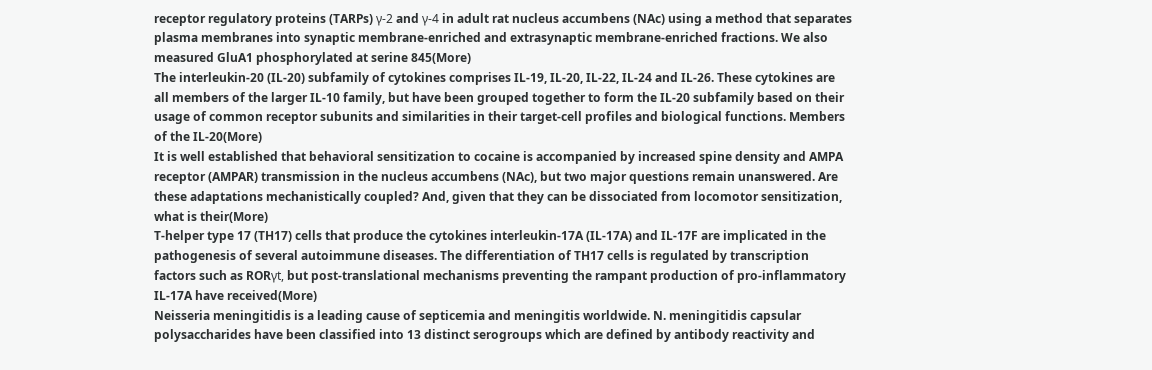receptor regulatory proteins (TARPs) γ-2 and γ-4 in adult rat nucleus accumbens (NAc) using a method that separates plasma membranes into synaptic membrane-enriched and extrasynaptic membrane-enriched fractions. We also measured GluA1 phosphorylated at serine 845(More)
The interleukin-20 (IL-20) subfamily of cytokines comprises IL-19, IL-20, IL-22, IL-24 and IL-26. These cytokines are all members of the larger IL-10 family, but have been grouped together to form the IL-20 subfamily based on their usage of common receptor subunits and similarities in their target-cell profiles and biological functions. Members of the IL-20(More)
It is well established that behavioral sensitization to cocaine is accompanied by increased spine density and AMPA receptor (AMPAR) transmission in the nucleus accumbens (NAc), but two major questions remain unanswered. Are these adaptations mechanistically coupled? And, given that they can be dissociated from locomotor sensitization, what is their(More)
T-helper type 17 (TH17) cells that produce the cytokines interleukin-17A (IL-17A) and IL-17F are implicated in the pathogenesis of several autoimmune diseases. The differentiation of TH17 cells is regulated by transcription factors such as RORγt, but post-translational mechanisms preventing the rampant production of pro-inflammatory IL-17A have received(More)
Neisseria meningitidis is a leading cause of septicemia and meningitis worldwide. N. meningitidis capsular polysaccharides have been classified into 13 distinct serogroups which are defined by antibody reactivity and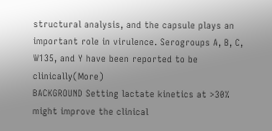structural analysis, and the capsule plays an important role in virulence. Serogroups A, B, C, W135, and Y have been reported to be clinically(More)
BACKGROUND Setting lactate kinetics at >30% might improve the clinical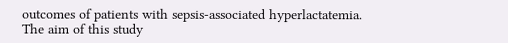outcomes of patients with sepsis-associated hyperlactatemia. The aim of this study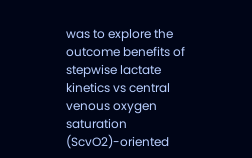was to explore the outcome benefits of stepwise lactate kinetics vs central venous oxygen saturation (ScvO2)-oriented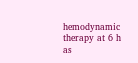hemodynamic therapy at 6 h as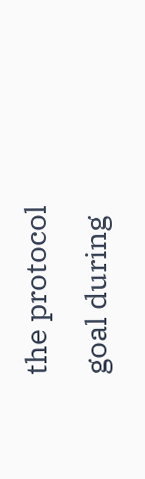the protocol goal during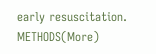early resuscitation. METHODS(More)